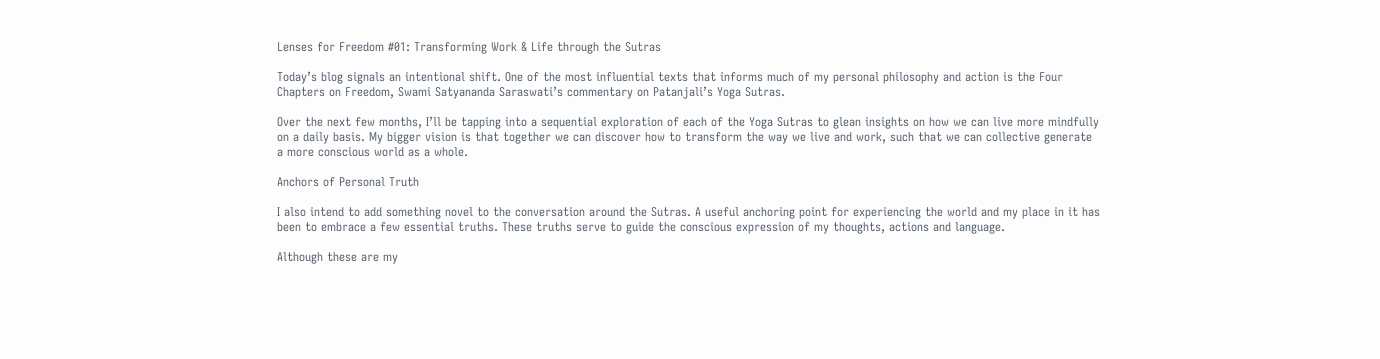Lenses for Freedom #01: Transforming Work & Life through the Sutras

Today’s blog signals an intentional shift. One of the most influential texts that informs much of my personal philosophy and action is the Four Chapters on Freedom, Swami Satyananda Saraswati’s commentary on Patanjali’s Yoga Sutras.

Over the next few months, I’ll be tapping into a sequential exploration of each of the Yoga Sutras to glean insights on how we can live more mindfully on a daily basis. My bigger vision is that together we can discover how to transform the way we live and work, such that we can collective generate a more conscious world as a whole.

Anchors of Personal Truth

I also intend to add something novel to the conversation around the Sutras. A useful anchoring point for experiencing the world and my place in it has been to embrace a few essential truths. These truths serve to guide the conscious expression of my thoughts, actions and language.

Although these are my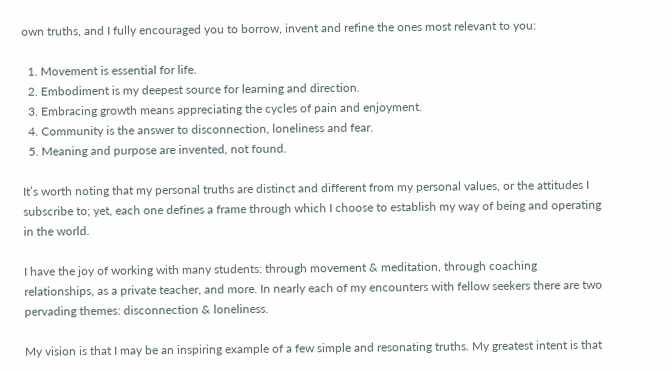own truths, and I fully encouraged you to borrow, invent and refine the ones most relevant to you:

  1. Movement is essential for life.
  2. Embodiment is my deepest source for learning and direction.
  3. Embracing growth means appreciating the cycles of pain and enjoyment.
  4. Community is the answer to disconnection, loneliness and fear.
  5. Meaning and purpose are invented, not found.

It’s worth noting that my personal truths are distinct and different from my personal values, or the attitudes I subscribe to; yet, each one defines a frame through which I choose to establish my way of being and operating in the world.

I have the joy of working with many students: through movement & meditation, through coaching relationships, as a private teacher, and more. In nearly each of my encounters with fellow seekers there are two pervading themes: disconnection & loneliness.

My vision is that I may be an inspiring example of a few simple and resonating truths. My greatest intent is that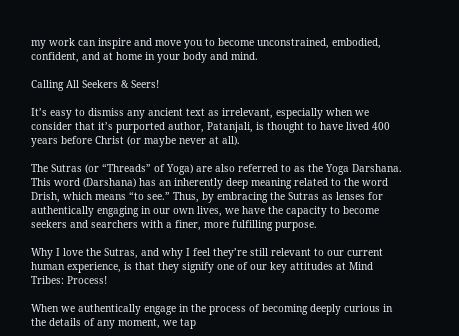my work can inspire and move you to become unconstrained, embodied, confident, and at home in your body and mind.

Calling All Seekers & Seers!

It’s easy to dismiss any ancient text as irrelevant, especially when we consider that it’s purported author, Patanjali, is thought to have lived 400 years before Christ (or maybe never at all).

The Sutras (or “Threads” of Yoga) are also referred to as the Yoga Darshana. This word (Darshana) has an inherently deep meaning related to the word Drish, which means “to see.” Thus, by embracing the Sutras as lenses for authentically engaging in our own lives, we have the capacity to become seekers and searchers with a finer, more fulfilling purpose.

Why I love the Sutras, and why I feel they’re still relevant to our current human experience, is that they signify one of our key attitudes at Mind Tribes: Process!

When we authentically engage in the process of becoming deeply curious in the details of any moment, we tap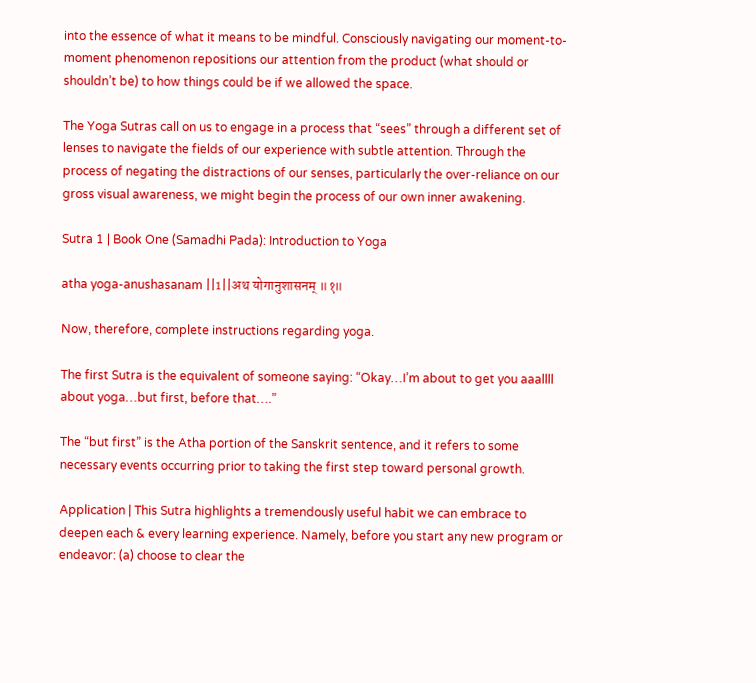into the essence of what it means to be mindful. Consciously navigating our moment-to-moment phenomenon repositions our attention from the product (what should or shouldn’t be) to how things could be if we allowed the space.

The Yoga Sutras call on us to engage in a process that “sees” through a different set of lenses to navigate the fields of our experience with subtle attention. Through the process of negating the distractions of our senses, particularly the over-reliance on our gross visual awareness, we might begin the process of our own inner awakening.

Sutra 1 | Book One (Samadhi Pada): Introduction to Yoga

atha yoga-anushasanam ||1||अथ योगानुशासनम् ॥१॥

Now, therefore, complete instructions regarding yoga.

The first Sutra is the equivalent of someone saying: “Okay…I’m about to get you aaallll about yoga…but first, before that….”

The “but first” is the Atha portion of the Sanskrit sentence, and it refers to some necessary events occurring prior to taking the first step toward personal growth.

Application | This Sutra highlights a tremendously useful habit we can embrace to deepen each & every learning experience. Namely, before you start any new program or endeavor: (a) choose to clear the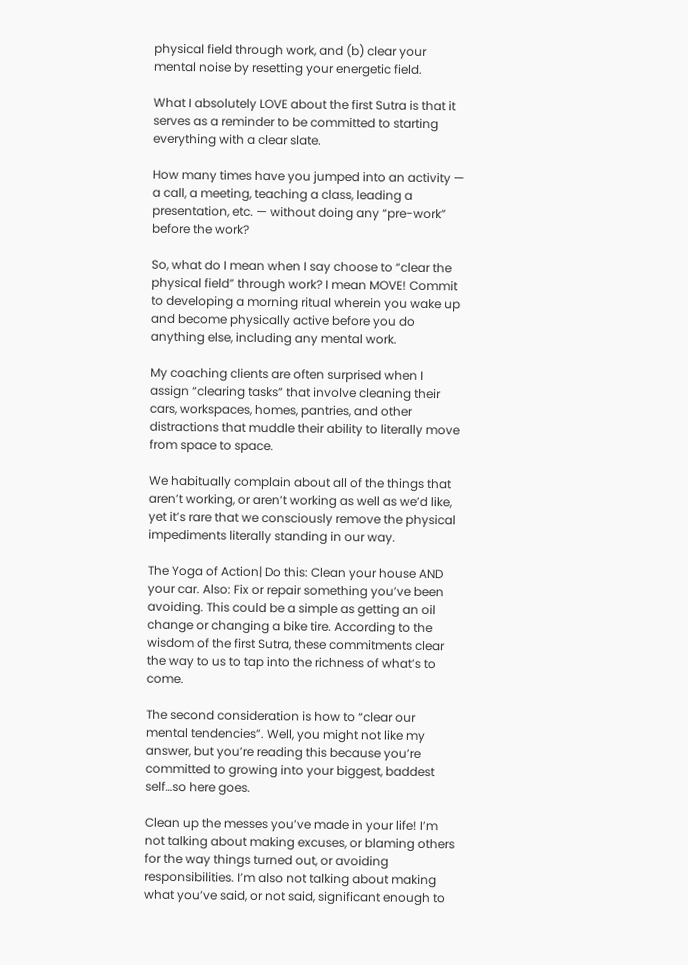physical field through work, and (b) clear your mental noise by resetting your energetic field.

What I absolutely LOVE about the first Sutra is that it serves as a reminder to be committed to starting everything with a clear slate.

How many times have you jumped into an activity — a call, a meeting, teaching a class, leading a presentation, etc. — without doing any “pre-work” before the work?

So, what do I mean when I say choose to “clear the physical field” through work? I mean MOVE! Commit to developing a morning ritual wherein you wake up and become physically active before you do anything else, including any mental work.

My coaching clients are often surprised when I assign “clearing tasks” that involve cleaning their cars, workspaces, homes, pantries, and other distractions that muddle their ability to literally move from space to space.

We habitually complain about all of the things that aren’t working, or aren’t working as well as we’d like, yet it’s rare that we consciously remove the physical impediments literally standing in our way.

The Yoga of Action| Do this: Clean your house AND your car. Also: Fix or repair something you’ve been avoiding. This could be a simple as getting an oil change or changing a bike tire. According to the wisdom of the first Sutra, these commitments clear the way to us to tap into the richness of what’s to come.

The second consideration is how to “clear our mental tendencies”. Well, you might not like my answer, but you’re reading this because you’re committed to growing into your biggest, baddest self…so here goes.

Clean up the messes you’ve made in your life! I’m not talking about making excuses, or blaming others for the way things turned out, or avoiding responsibilities. I’m also not talking about making what you’ve said, or not said, significant enough to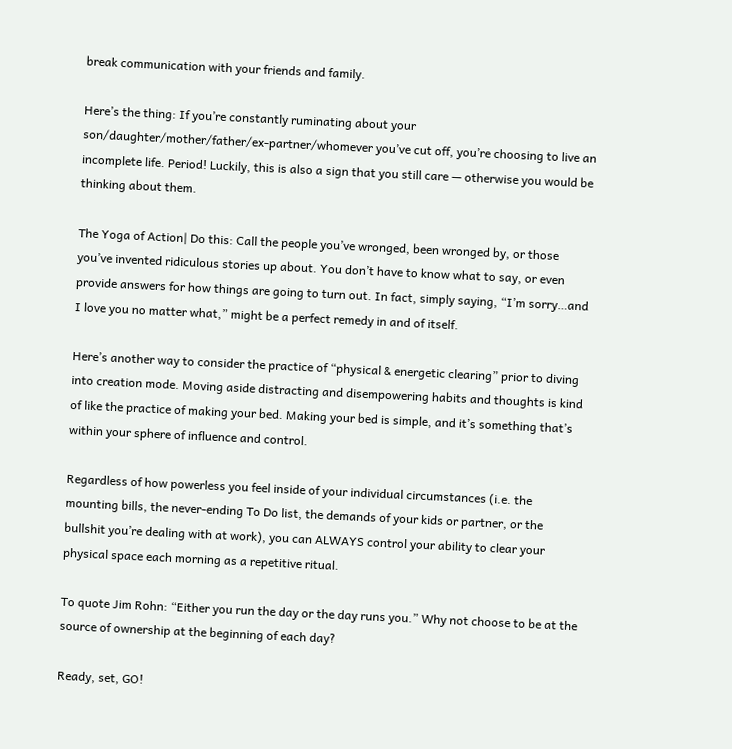break communication with your friends and family.

Here’s the thing: If you’re constantly ruminating about your son/daughter/mother/father/ex-partner/whomever you’ve cut off, you’re choosing to live an incomplete life. Period! Luckily, this is also a sign that you still care — otherwise you would be thinking about them.

The Yoga of Action| Do this: Call the people you’ve wronged, been wronged by, or those you’ve invented ridiculous stories up about. You don’t have to know what to say, or even provide answers for how things are going to turn out. In fact, simply saying, “I’m sorry…and I love you no matter what,” might be a perfect remedy in and of itself.

Here’s another way to consider the practice of “physical & energetic clearing” prior to diving into creation mode. Moving aside distracting and disempowering habits and thoughts is kind of like the practice of making your bed. Making your bed is simple, and it’s something that’s within your sphere of influence and control.

Regardless of how powerless you feel inside of your individual circumstances (i.e. the mounting bills, the never-ending To Do list, the demands of your kids or partner, or the bullshit you’re dealing with at work), you can ALWAYS control your ability to clear your physical space each morning as a repetitive ritual.

To quote Jim Rohn: “Either you run the day or the day runs you.” Why not choose to be at the source of ownership at the beginning of each day?

Ready, set, GO!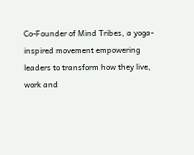Co-Founder of Mind Tribes, a yoga-inspired movement empowering leaders to transform how they live, work and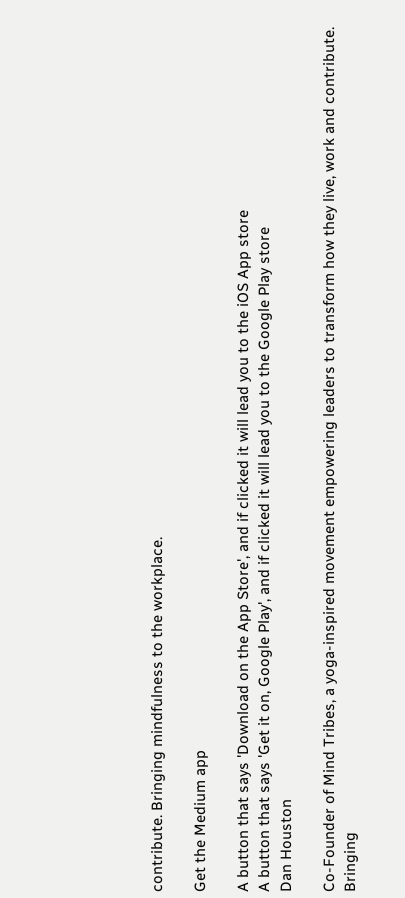contribute. Bringing mindfulness to the workplace.

Get the Medium app

A button that says 'Download on the App Store', and if clicked it will lead you to the iOS App store
A button that says 'Get it on, Google Play', and if clicked it will lead you to the Google Play store
Dan Houston

Co-Founder of Mind Tribes, a yoga-inspired movement empowering leaders to transform how they live, work and contribute. Bringing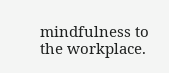mindfulness to the workplace.